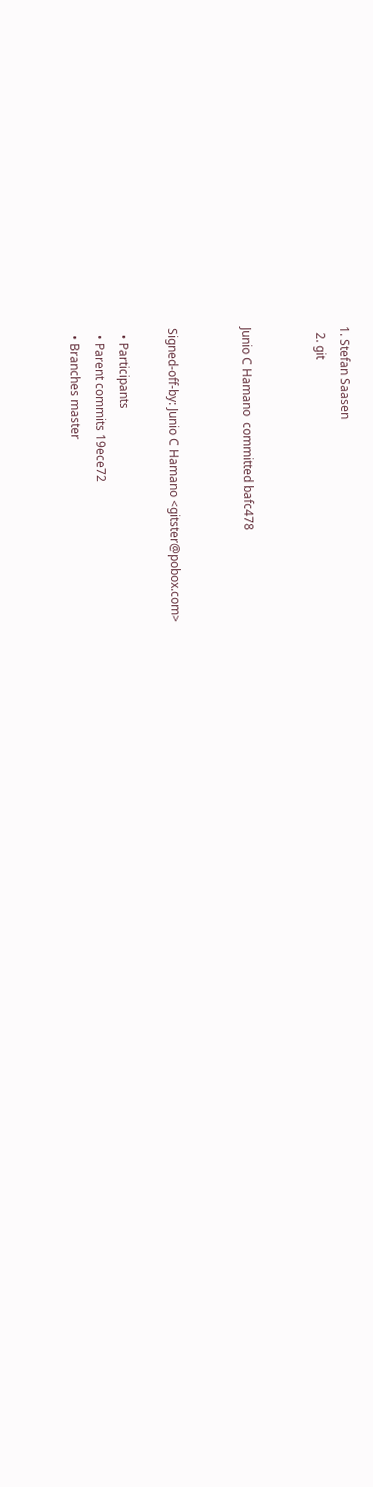1. Stefan Saasen
  2. git


Junio C Hamano  committed bafc478


Signed-off-by: Junio C Hamano <gitster@pobox.com>

  • Participants
  • Parent commits 19ece72
  • Branches master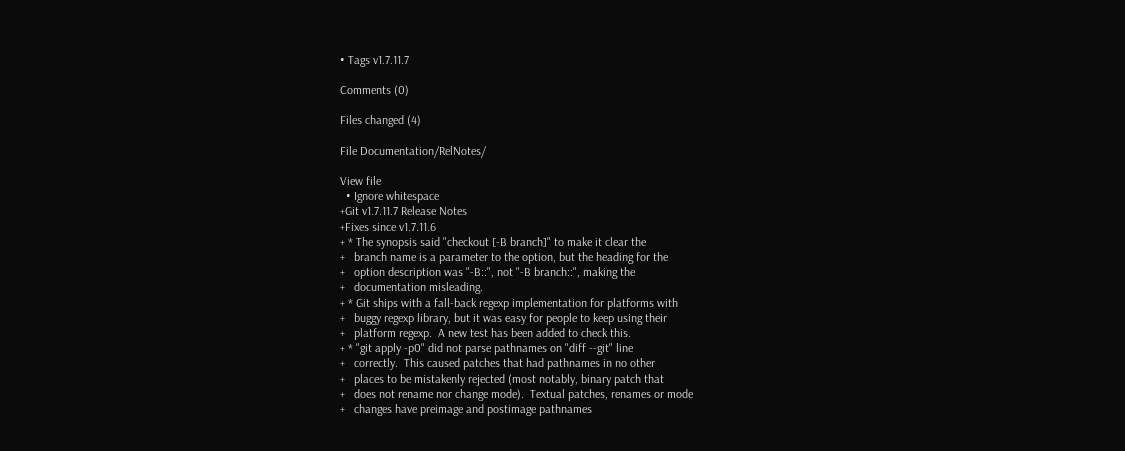• Tags v1.7.11.7

Comments (0)

Files changed (4)

File Documentation/RelNotes/

View file
  • Ignore whitespace
+Git v1.7.11.7 Release Notes
+Fixes since v1.7.11.6
+ * The synopsis said "checkout [-B branch]" to make it clear the
+   branch name is a parameter to the option, but the heading for the
+   option description was "-B::", not "-B branch::", making the
+   documentation misleading.
+ * Git ships with a fall-back regexp implementation for platforms with
+   buggy regexp library, but it was easy for people to keep using their
+   platform regexp.  A new test has been added to check this.
+ * "git apply -p0" did not parse pathnames on "diff --git" line
+   correctly.  This caused patches that had pathnames in no other
+   places to be mistakenly rejected (most notably, binary patch that
+   does not rename nor change mode).  Textual patches, renames or mode
+   changes have preimage and postimage pathnames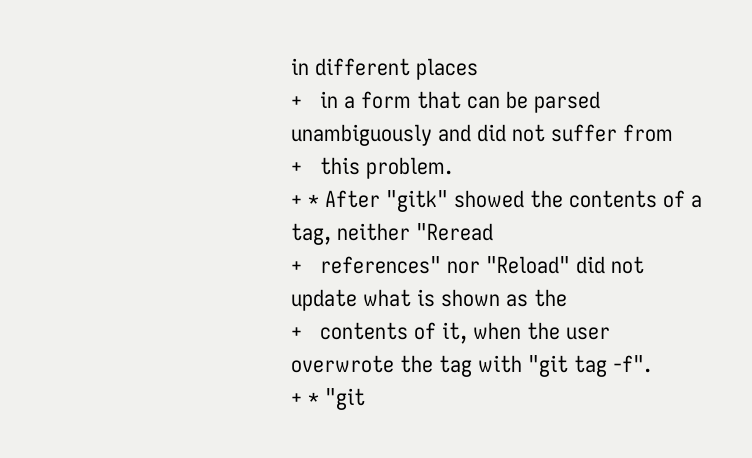in different places
+   in a form that can be parsed unambiguously and did not suffer from
+   this problem.
+ * After "gitk" showed the contents of a tag, neither "Reread
+   references" nor "Reload" did not update what is shown as the
+   contents of it, when the user overwrote the tag with "git tag -f".
+ * "git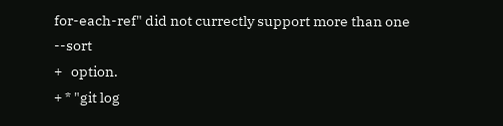for-each-ref" did not currectly support more than one --sort
+   option.
+ * "git log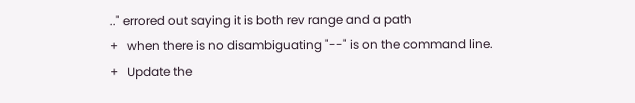.." errored out saying it is both rev range and a path
+   when there is no disambiguating "--" is on the command line.
+   Update the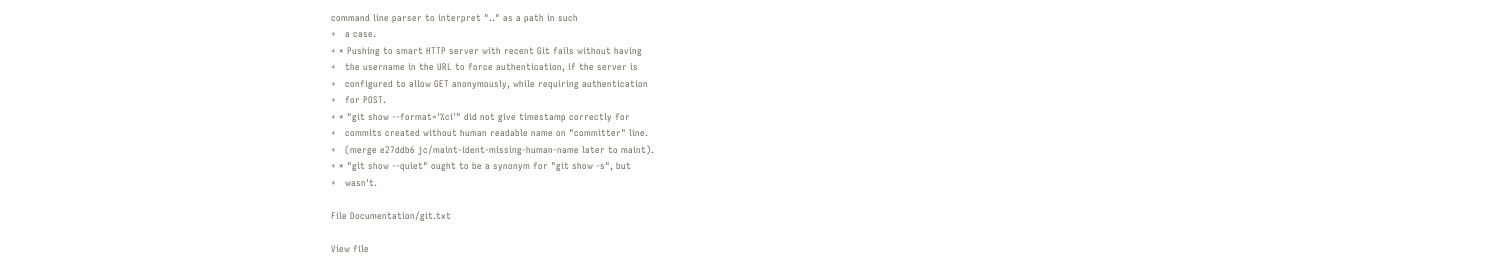command line parser to interpret ".." as a path in such
+   a case.
+ * Pushing to smart HTTP server with recent Git fails without having
+   the username in the URL to force authentication, if the server is
+   configured to allow GET anonymously, while requiring authentication
+   for POST.
+ * "git show --format='%ci'" did not give timestamp correctly for
+   commits created without human readable name on "committer" line.
+   (merge e27ddb6 jc/maint-ident-missing-human-name later to maint).
+ * "git show --quiet" ought to be a synonym for "git show -s", but
+   wasn't.

File Documentation/git.txt

View file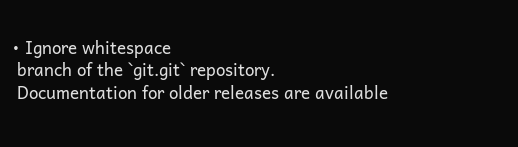• Ignore whitespace
 branch of the `git.git` repository.
 Documentation for older releases are available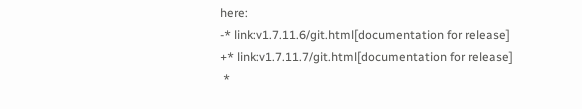here:
-* link:v1.7.11.6/git.html[documentation for release]
+* link:v1.7.11.7/git.html[documentation for release]
 *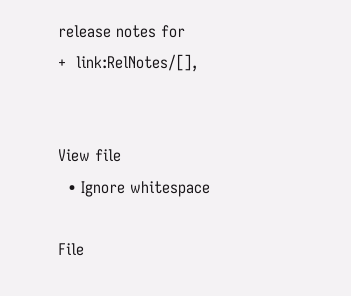release notes for
+  link:RelNotes/[],


View file
  • Ignore whitespace

File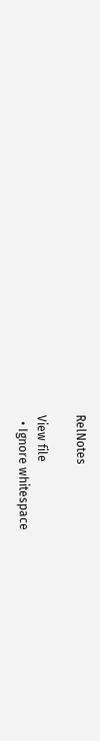RelNotes

View file
  • Ignore whitespace